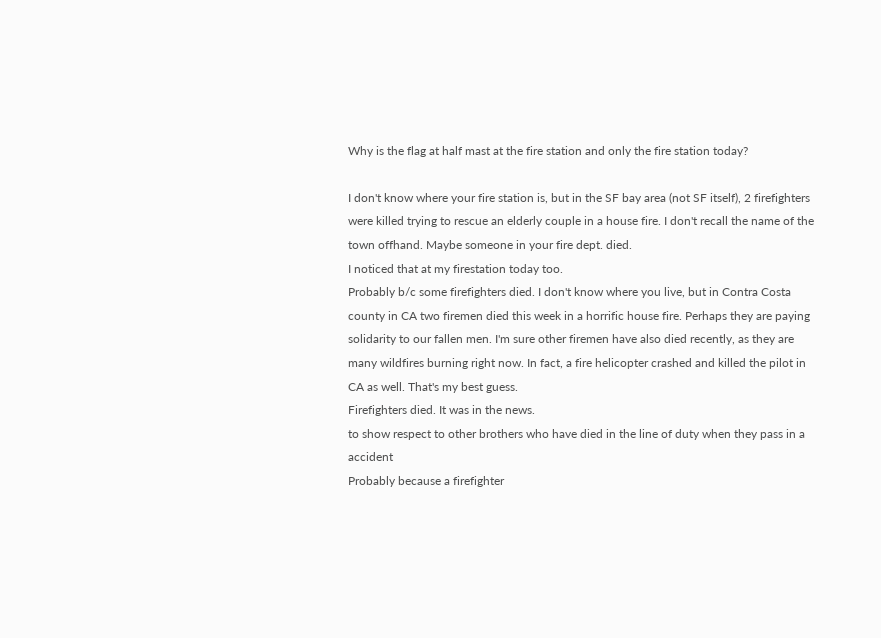Why is the flag at half mast at the fire station and only the fire station today?

I don't know where your fire station is, but in the SF bay area (not SF itself), 2 firefighters were killed trying to rescue an elderly couple in a house fire. I don't recall the name of the town offhand. Maybe someone in your fire dept. died.
I noticed that at my firestation today too.
Probably b/c some firefighters died. I don't know where you live, but in Contra Costa county in CA two firemen died this week in a horrific house fire. Perhaps they are paying solidarity to our fallen men. I'm sure other firemen have also died recently, as they are many wildfires burning right now. In fact, a fire helicopter crashed and killed the pilot in CA as well. That's my best guess.
Firefighters died. It was in the news.
to show respect to other brothers who have died in the line of duty when they pass in a accident
Probably because a firefighter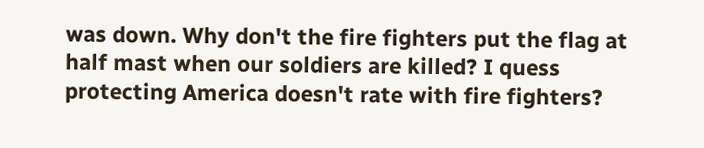was down. Why don't the fire fighters put the flag at half mast when our soldiers are killed? I quess protecting America doesn't rate with fire fighters?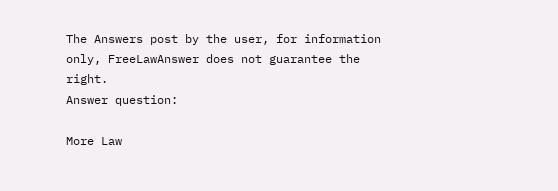The Answers post by the user, for information only, FreeLawAnswer does not guarantee the right.
Answer question:

More Law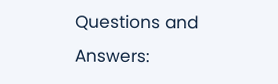Questions and Answers: